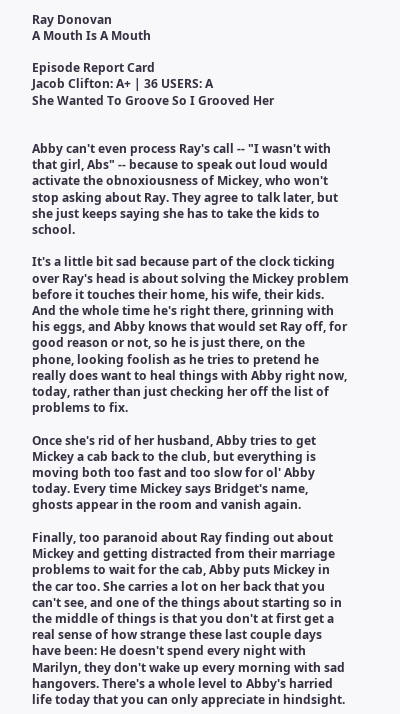Ray Donovan
A Mouth Is A Mouth

Episode Report Card
Jacob Clifton: A+ | 36 USERS: A
She Wanted To Groove So I Grooved Her


Abby can't even process Ray's call -- "I wasn't with that girl, Abs" -- because to speak out loud would activate the obnoxiousness of Mickey, who won't stop asking about Ray. They agree to talk later, but she just keeps saying she has to take the kids to school.

It's a little bit sad because part of the clock ticking over Ray's head is about solving the Mickey problem before it touches their home, his wife, their kids. And the whole time he's right there, grinning with his eggs, and Abby knows that would set Ray off, for good reason or not, so he is just there, on the phone, looking foolish as he tries to pretend he really does want to heal things with Abby right now, today, rather than just checking her off the list of problems to fix.

Once she's rid of her husband, Abby tries to get Mickey a cab back to the club, but everything is moving both too fast and too slow for ol' Abby today. Every time Mickey says Bridget's name, ghosts appear in the room and vanish again.

Finally, too paranoid about Ray finding out about Mickey and getting distracted from their marriage problems to wait for the cab, Abby puts Mickey in the car too. She carries a lot on her back that you can't see, and one of the things about starting so in the middle of things is that you don't at first get a real sense of how strange these last couple days have been: He doesn't spend every night with Marilyn, they don't wake up every morning with sad hangovers. There's a whole level to Abby's harried life today that you can only appreciate in hindsight.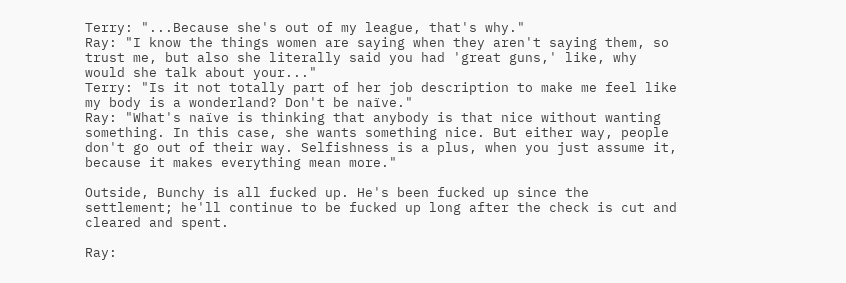Terry: "...Because she's out of my league, that's why."
Ray: "I know the things women are saying when they aren't saying them, so trust me, but also she literally said you had 'great guns,' like, why would she talk about your..."
Terry: "Is it not totally part of her job description to make me feel like my body is a wonderland? Don't be naïve."
Ray: "What's naïve is thinking that anybody is that nice without wanting something. In this case, she wants something nice. But either way, people don't go out of their way. Selfishness is a plus, when you just assume it, because it makes everything mean more."

Outside, Bunchy is all fucked up. He's been fucked up since the settlement; he'll continue to be fucked up long after the check is cut and cleared and spent.

Ray: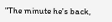"The minute he's back,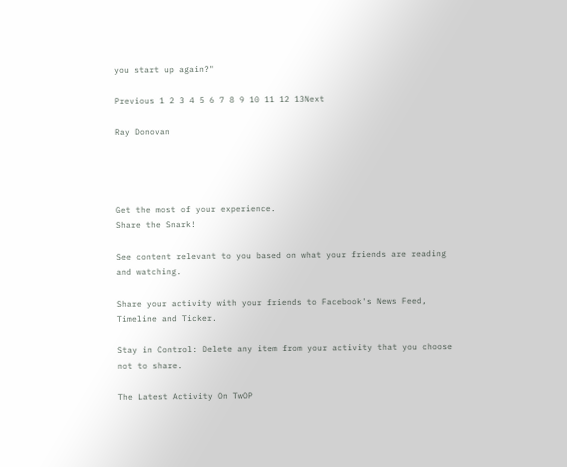you start up again?"

Previous 1 2 3 4 5 6 7 8 9 10 11 12 13Next

Ray Donovan




Get the most of your experience.
Share the Snark!

See content relevant to you based on what your friends are reading and watching.

Share your activity with your friends to Facebook's News Feed, Timeline and Ticker.

Stay in Control: Delete any item from your activity that you choose not to share.

The Latest Activity On TwOP